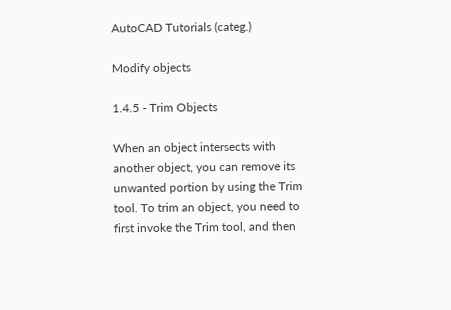AutoCAD Tutorials (categ.)

Modify objects

1.4.5 - Trim Objects

When an object intersects with another object, you can remove its unwanted portion by using the Trim tool. To trim an object, you need to first invoke the Trim tool, and then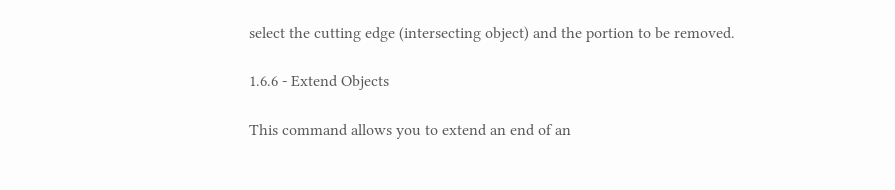select the cutting edge (intersecting object) and the portion to be removed.

1.6.6 - Extend Objects

This command allows you to extend an end of an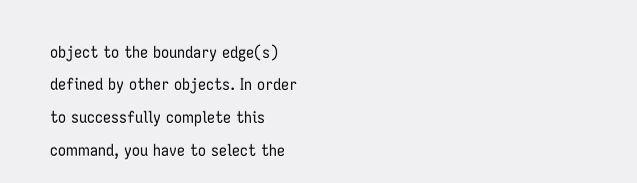object to the boundary edge(s) defined by other objects. In order to successfully complete this command, you have to select the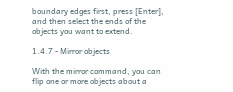boundary edges first, press [Enter], and then select the ends of the objects you want to extend.

1.4.7 - Mirror objects

With the mirror command, you can flip one or more objects about a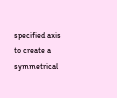specified axis to create a symmetrical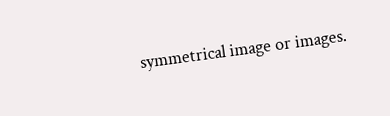symmetrical image or images.